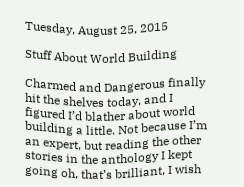Tuesday, August 25, 2015

Stuff About World Building

Charmed and Dangerous finally hit the shelves today, and I figured I’d blather about world building a little. Not because I’m an expert, but reading the other stories in the anthology I kept going oh, that’s brilliant, I wish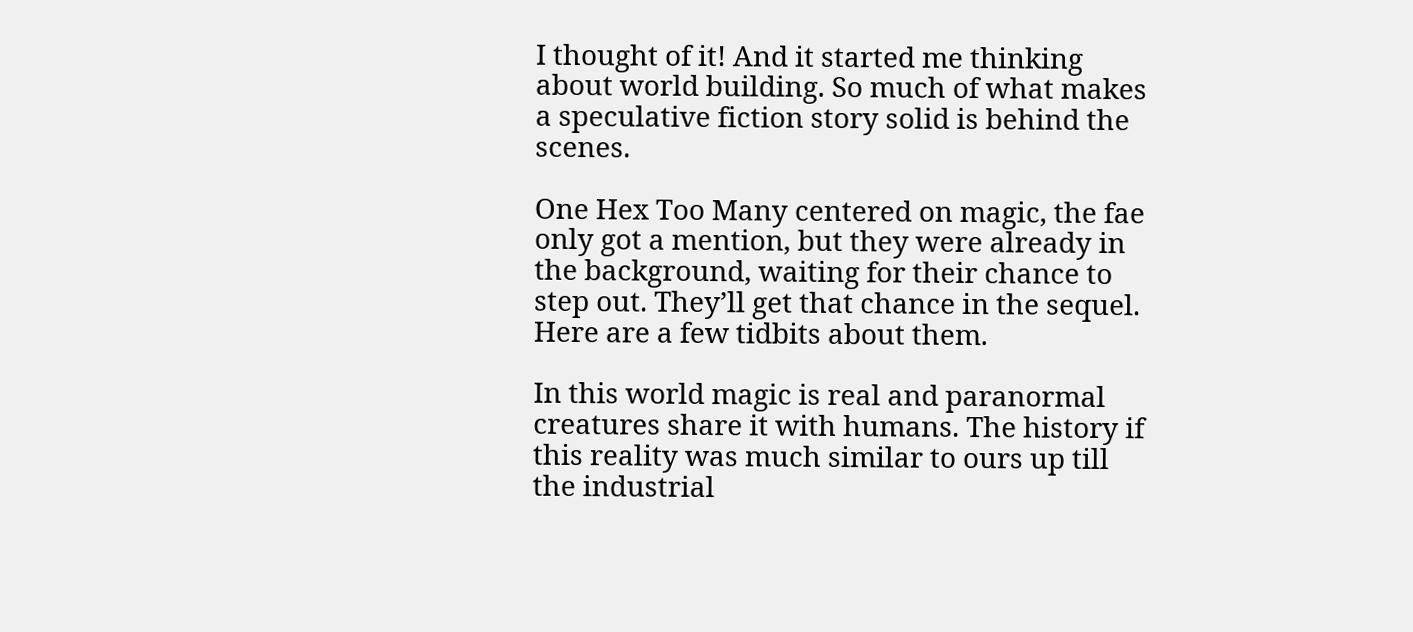I thought of it! And it started me thinking about world building. So much of what makes a speculative fiction story solid is behind the scenes.

One Hex Too Many centered on magic, the fae only got a mention, but they were already in the background, waiting for their chance to step out. They’ll get that chance in the sequel. Here are a few tidbits about them.

In this world magic is real and paranormal creatures share it with humans. The history if this reality was much similar to ours up till the industrial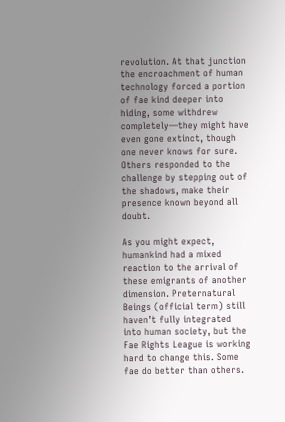revolution. At that junction the encroachment of human technology forced a portion of fae kind deeper into hiding, some withdrew completely—they might have even gone extinct, though one never knows for sure. Others responded to the challenge by stepping out of the shadows, make their presence known beyond all doubt.

As you might expect, humankind had a mixed reaction to the arrival of these emigrants of another dimension. Preternatural Beings (official term) still haven’t fully integrated into human society, but the Fae Rights League is working hard to change this. Some fae do better than others.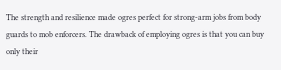The strength and resilience made ogres perfect for strong-arm jobs from body guards to mob enforcers. The drawback of employing ogres is that you can buy only their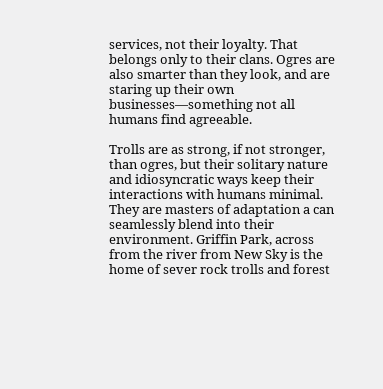services, not their loyalty. That belongs only to their clans. Ogres are also smarter than they look, and are staring up their own businesses—something not all humans find agreeable.

Trolls are as strong, if not stronger, than ogres, but their solitary nature and idiosyncratic ways keep their interactions with humans minimal. They are masters of adaptation a can seamlessly blend into their environment. Griffin Park, across from the river from New Sky is the home of sever rock trolls and forest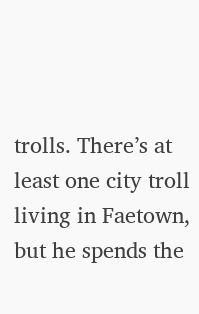trolls. There’s at least one city troll living in Faetown, but he spends the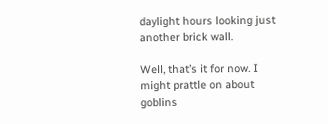daylight hours looking just another brick wall.

Well, that’s it for now. I might prattle on about goblins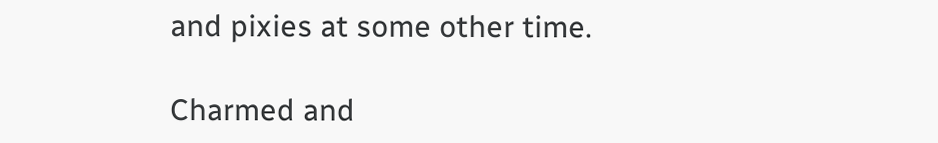and pixies at some other time.

Charmed and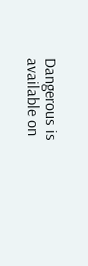Dangerous is available on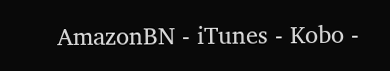AmazonBN - iTunes - Kobo -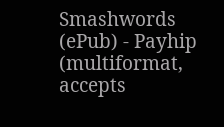Smashwords (ePub) - Payhip (multiformat, accepts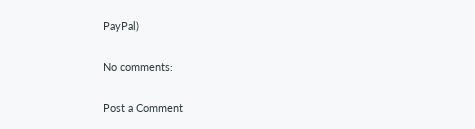PayPal)

No comments:

Post a Comment